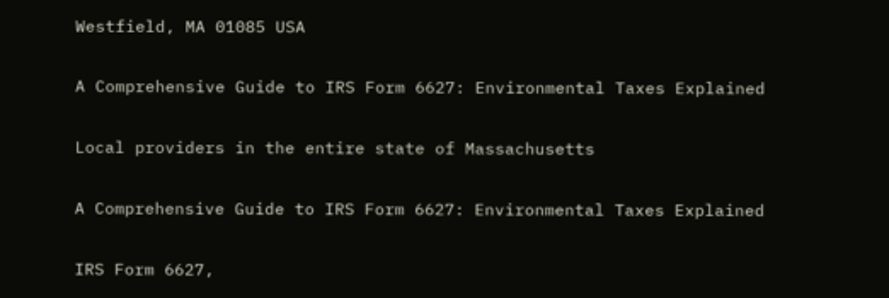Westfield, MA 01085 USA

A Comprehensive Guide to IRS Form 6627: Environmental Taxes Explained

Local providers in the entire state of Massachusetts

A Comprehensive Guide to IRS Form 6627: Environmental Taxes Explained

IRS Form 6627,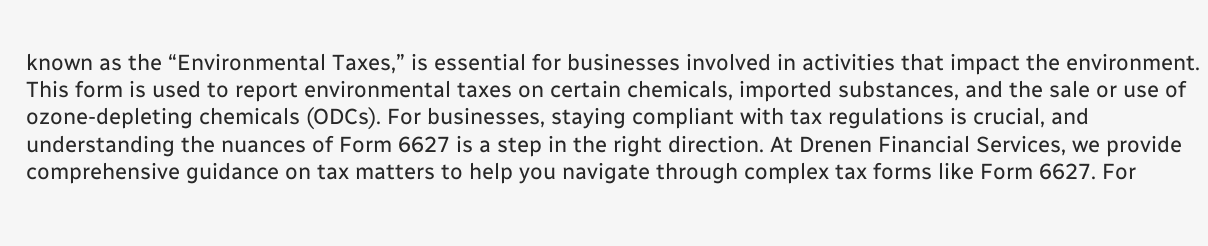known as the “Environmental Taxes,” is essential for businesses involved in activities that impact the environment. This form is used to report environmental taxes on certain chemicals, imported substances, and the sale or use of ozone-depleting chemicals (ODCs). For businesses, staying compliant with tax regulations is crucial, and understanding the nuances of Form 6627 is a step in the right direction. At Drenen Financial Services, we provide comprehensive guidance on tax matters to help you navigate through complex tax forms like Form 6627. For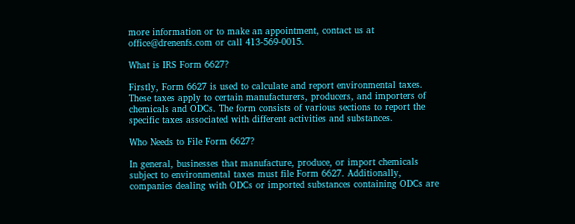more information or to make an appointment, contact us at office@drenenfs.com or call 413-569-0015.

What is IRS Form 6627?

Firstly, Form 6627 is used to calculate and report environmental taxes. These taxes apply to certain manufacturers, producers, and importers of chemicals and ODCs. The form consists of various sections to report the specific taxes associated with different activities and substances.

Who Needs to File Form 6627?

In general, businesses that manufacture, produce, or import chemicals subject to environmental taxes must file Form 6627. Additionally, companies dealing with ODCs or imported substances containing ODCs are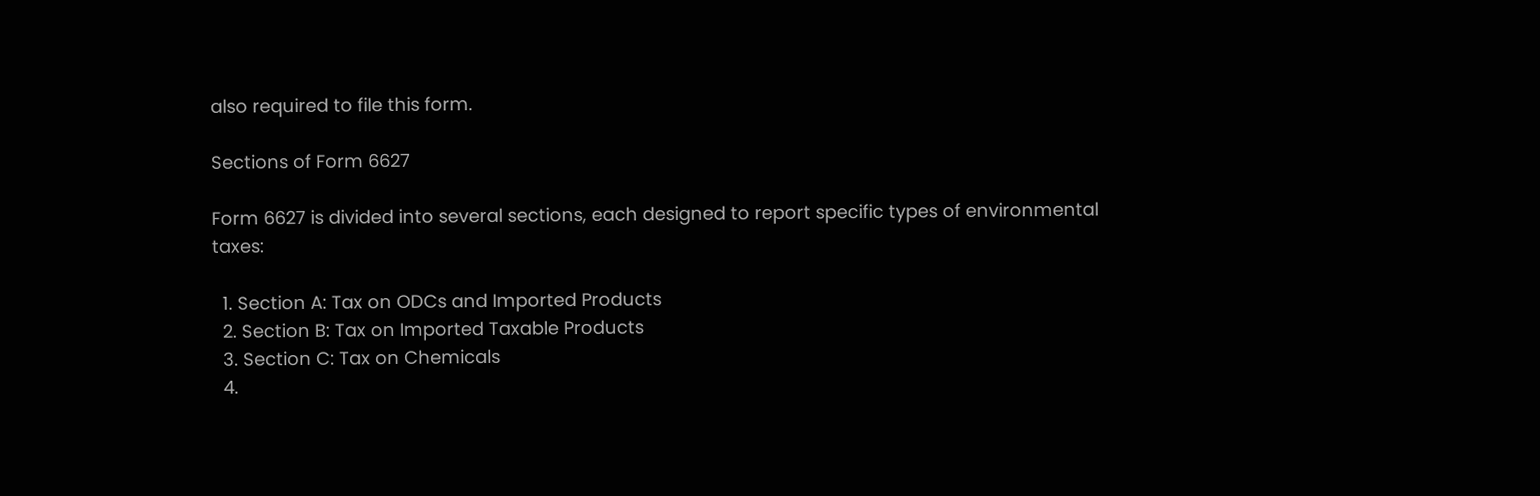also required to file this form.

Sections of Form 6627

Form 6627 is divided into several sections, each designed to report specific types of environmental taxes:

  1. Section A: Tax on ODCs and Imported Products
  2. Section B: Tax on Imported Taxable Products
  3. Section C: Tax on Chemicals
  4.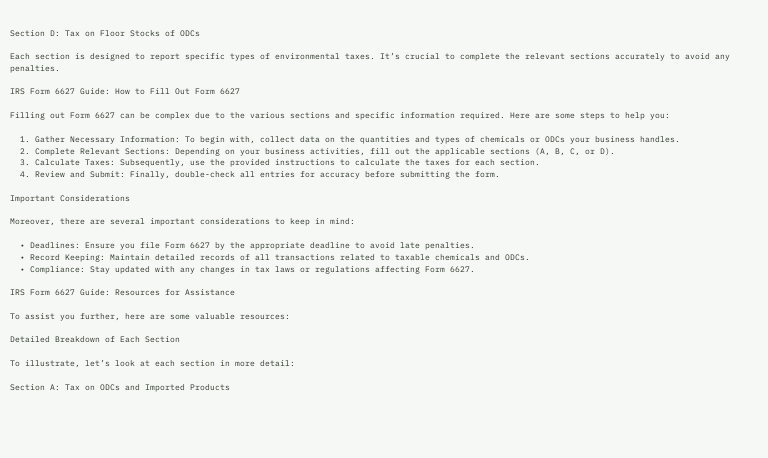Section D: Tax on Floor Stocks of ODCs

Each section is designed to report specific types of environmental taxes. It’s crucial to complete the relevant sections accurately to avoid any penalties.

IRS Form 6627 Guide: How to Fill Out Form 6627

Filling out Form 6627 can be complex due to the various sections and specific information required. Here are some steps to help you:

  1. Gather Necessary Information: To begin with, collect data on the quantities and types of chemicals or ODCs your business handles.
  2. Complete Relevant Sections: Depending on your business activities, fill out the applicable sections (A, B, C, or D).
  3. Calculate Taxes: Subsequently, use the provided instructions to calculate the taxes for each section.
  4. Review and Submit: Finally, double-check all entries for accuracy before submitting the form.

Important Considerations

Moreover, there are several important considerations to keep in mind:

  • Deadlines: Ensure you file Form 6627 by the appropriate deadline to avoid late penalties.
  • Record Keeping: Maintain detailed records of all transactions related to taxable chemicals and ODCs.
  • Compliance: Stay updated with any changes in tax laws or regulations affecting Form 6627.

IRS Form 6627 Guide: Resources for Assistance

To assist you further, here are some valuable resources:

Detailed Breakdown of Each Section

To illustrate, let’s look at each section in more detail:

Section A: Tax on ODCs and Imported Products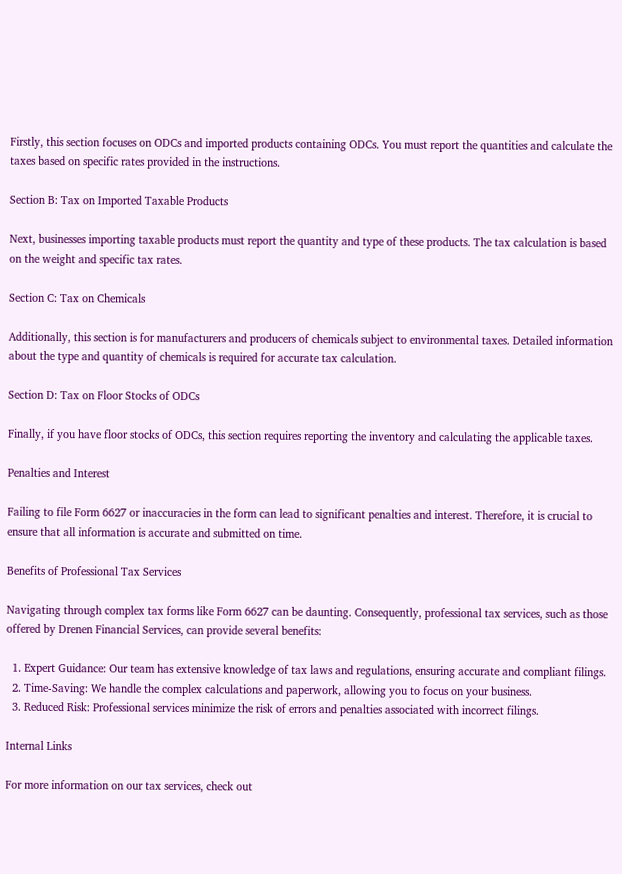Firstly, this section focuses on ODCs and imported products containing ODCs. You must report the quantities and calculate the taxes based on specific rates provided in the instructions.

Section B: Tax on Imported Taxable Products

Next, businesses importing taxable products must report the quantity and type of these products. The tax calculation is based on the weight and specific tax rates.

Section C: Tax on Chemicals

Additionally, this section is for manufacturers and producers of chemicals subject to environmental taxes. Detailed information about the type and quantity of chemicals is required for accurate tax calculation.

Section D: Tax on Floor Stocks of ODCs

Finally, if you have floor stocks of ODCs, this section requires reporting the inventory and calculating the applicable taxes.

Penalties and Interest

Failing to file Form 6627 or inaccuracies in the form can lead to significant penalties and interest. Therefore, it is crucial to ensure that all information is accurate and submitted on time.

Benefits of Professional Tax Services

Navigating through complex tax forms like Form 6627 can be daunting. Consequently, professional tax services, such as those offered by Drenen Financial Services, can provide several benefits:

  1. Expert Guidance: Our team has extensive knowledge of tax laws and regulations, ensuring accurate and compliant filings.
  2. Time-Saving: We handle the complex calculations and paperwork, allowing you to focus on your business.
  3. Reduced Risk: Professional services minimize the risk of errors and penalties associated with incorrect filings.

Internal Links

For more information on our tax services, check out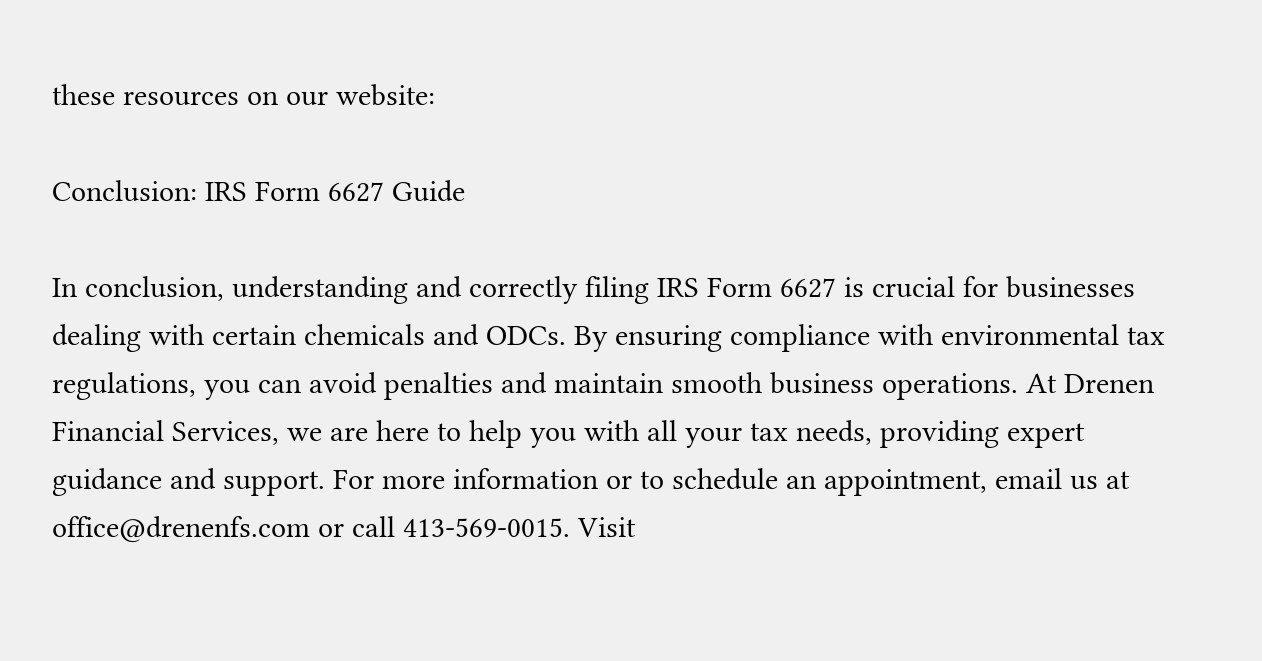these resources on our website:

Conclusion: IRS Form 6627 Guide

In conclusion, understanding and correctly filing IRS Form 6627 is crucial for businesses dealing with certain chemicals and ODCs. By ensuring compliance with environmental tax regulations, you can avoid penalties and maintain smooth business operations. At Drenen Financial Services, we are here to help you with all your tax needs, providing expert guidance and support. For more information or to schedule an appointment, email us at office@drenenfs.com or call 413-569-0015. Visit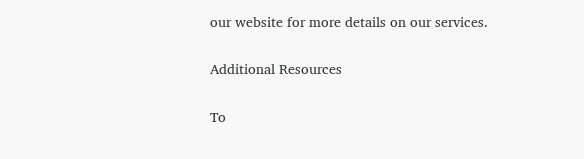our website for more details on our services.

Additional Resources

To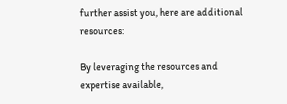further assist you, here are additional resources:

By leveraging the resources and expertise available,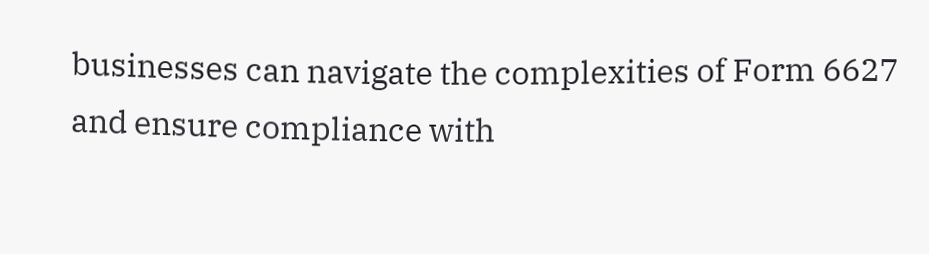businesses can navigate the complexities of Form 6627 and ensure compliance with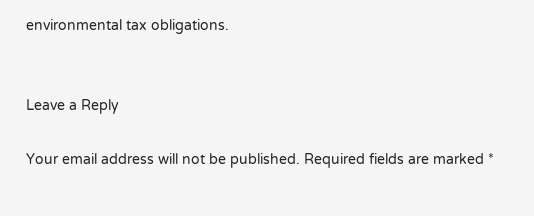environmental tax obligations.


Leave a Reply

Your email address will not be published. Required fields are marked *